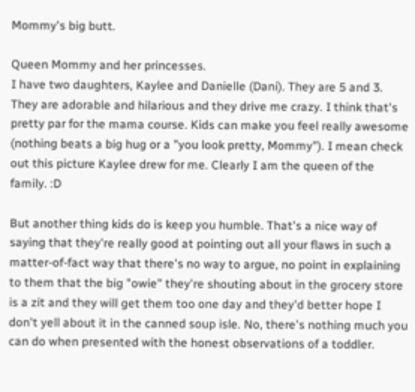Mommy's big butt.

Queen Mommy and her princesses.
I have two daughters, Kaylee and Danielle (Dani). They are 5 and 3. They are adorable and hilarious and they drive me crazy. I think that's pretty par for the mama course. Kids can make you feel really awesome (nothing beats a big hug or a "you look pretty, Mommy"). I mean check out this picture Kaylee drew for me. Clearly I am the queen of the family. :D

But another thing kids do is keep you humble. That's a nice way of saying that they're really good at pointing out all your flaws in such a matter-of-fact way that there's no way to argue, no point in explaining to them that the big "owie" they're shouting about in the grocery store is a zit and they will get them too one day and they'd better hope I don't yell about it in the canned soup isle. No, there's nothing much you can do when presented with the honest observations of a toddler.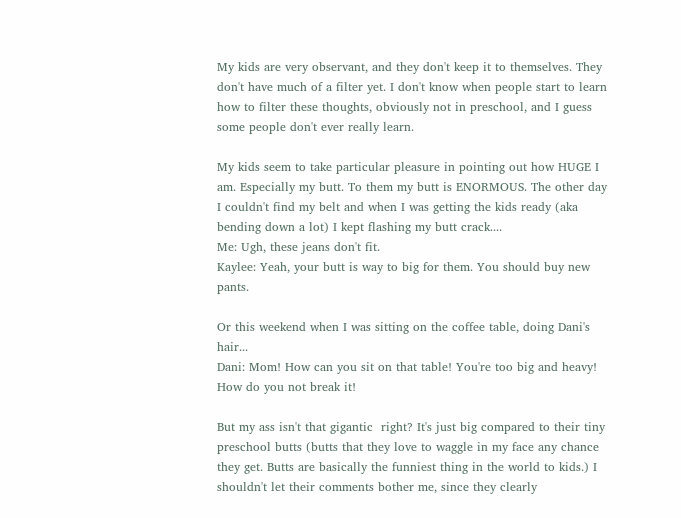My kids are very observant, and they don't keep it to themselves. They don't have much of a filter yet. I don't know when people start to learn how to filter these thoughts, obviously not in preschool, and I guess some people don't ever really learn.

My kids seem to take particular pleasure in pointing out how HUGE I am. Especially my butt. To them my butt is ENORMOUS. The other day I couldn't find my belt and when I was getting the kids ready (aka bending down a lot) I kept flashing my butt crack....
Me: Ugh, these jeans don't fit.
Kaylee: Yeah, your butt is way to big for them. You should buy new pants.

Or this weekend when I was sitting on the coffee table, doing Dani's hair...
Dani: Mom! How can you sit on that table! You're too big and heavy! How do you not break it!

But my ass isn't that gigantic  right? It's just big compared to their tiny preschool butts (butts that they love to waggle in my face any chance they get. Butts are basically the funniest thing in the world to kids.) I shouldn't let their comments bother me, since they clearly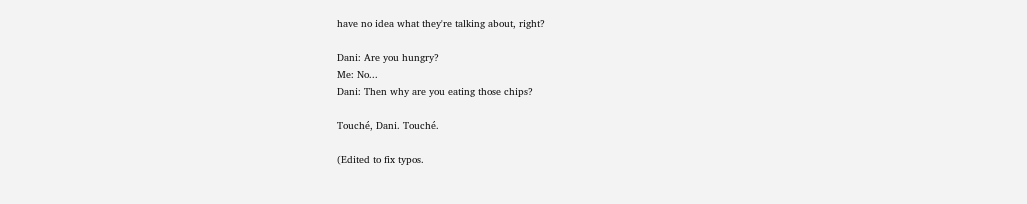have no idea what they're talking about, right?

Dani: Are you hungry?
Me: No...
Dani: Then why are you eating those chips?

Touché, Dani. Touché.

(Edited to fix typos.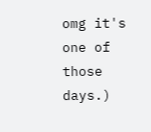omg it's one of those days.)